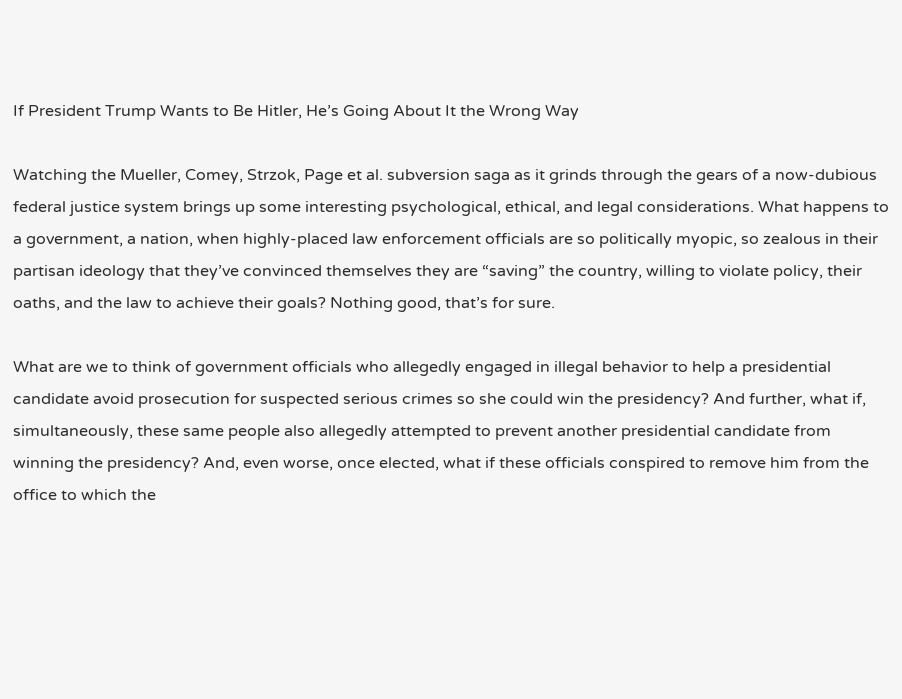If President Trump Wants to Be Hitler, He’s Going About It the Wrong Way

Watching the Mueller, Comey, Strzok, Page et al. subversion saga as it grinds through the gears of a now-dubious federal justice system brings up some interesting psychological, ethical, and legal considerations. What happens to a government, a nation, when highly-placed law enforcement officials are so politically myopic, so zealous in their partisan ideology that they’ve convinced themselves they are “saving” the country, willing to violate policy, their oaths, and the law to achieve their goals? Nothing good, that’s for sure.

What are we to think of government officials who allegedly engaged in illegal behavior to help a presidential candidate avoid prosecution for suspected serious crimes so she could win the presidency? And further, what if, simultaneously, these same people also allegedly attempted to prevent another presidential candidate from winning the presidency? And, even worse, once elected, what if these officials conspired to remove him from the office to which the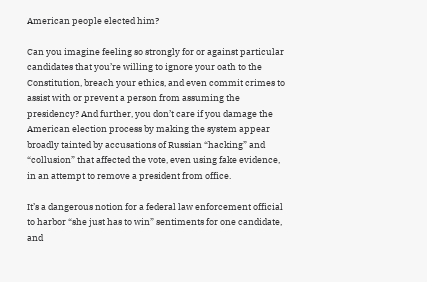American people elected him?

Can you imagine feeling so strongly for or against particular candidates that you’re willing to ignore your oath to the Constitution, breach your ethics, and even commit crimes to assist with or prevent a person from assuming the presidency? And further, you don’t care if you damage the American election process by making the system appear broadly tainted by accusations of Russian “hacking” and “collusion” that affected the vote, even using fake evidence, in an attempt to remove a president from office.

It’s a dangerous notion for a federal law enforcement official to harbor “she just has to win” sentiments for one candidate, and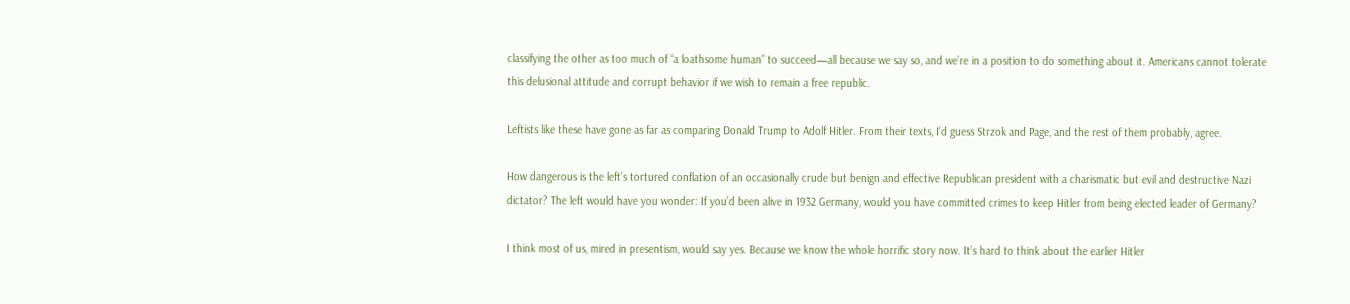classifying the other as too much of “a loathsome human” to succeed—all because we say so, and we’re in a position to do something about it. Americans cannot tolerate this delusional attitude and corrupt behavior if we wish to remain a free republic.

Leftists like these have gone as far as comparing Donald Trump to Adolf Hitler. From their texts, I’d guess Strzok and Page, and the rest of them probably, agree.

How dangerous is the left’s tortured conflation of an occasionally crude but benign and effective Republican president with a charismatic but evil and destructive Nazi dictator? The left would have you wonder: If you’d been alive in 1932 Germany, would you have committed crimes to keep Hitler from being elected leader of Germany?

I think most of us, mired in presentism, would say yes. Because we know the whole horrific story now. It’s hard to think about the earlier Hitler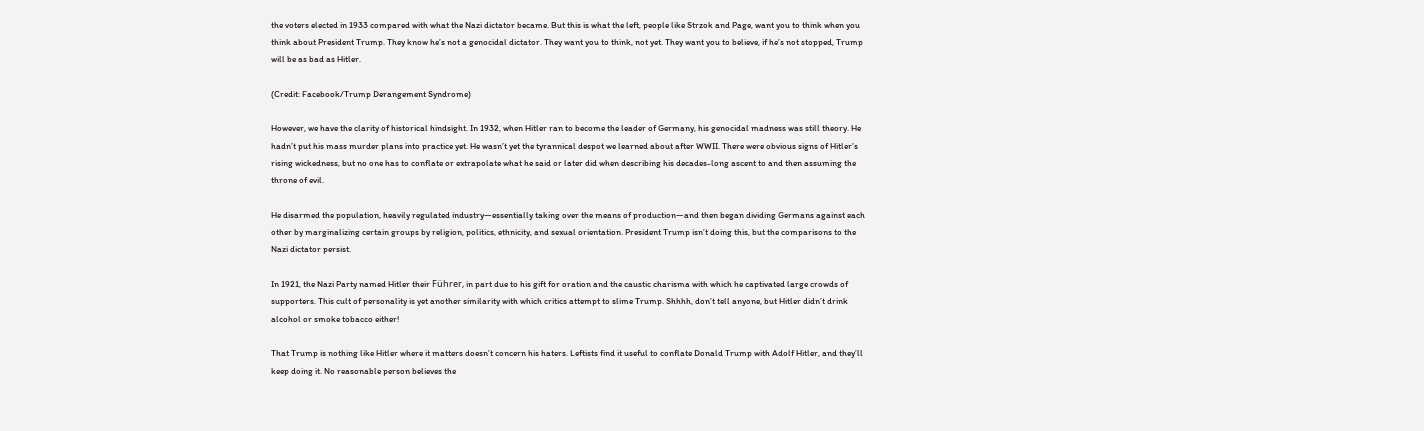the voters elected in 1933 compared with what the Nazi dictator became. But this is what the left, people like Strzok and Page, want you to think when you think about President Trump. They know he’s not a genocidal dictator. They want you to think, not yet. They want you to believe, if he’s not stopped, Trump will be as bad as Hitler.

(Credit: Facebook/Trump Derangement Syndrome)

However, we have the clarity of historical hindsight. In 1932, when Hitler ran to become the leader of Germany, his genocidal madness was still theory. He hadn’t put his mass murder plans into practice yet. He wasn’t yet the tyrannical despot we learned about after WWII. There were obvious signs of Hitler’s rising wickedness, but no one has to conflate or extrapolate what he said or later did when describing his decades-long ascent to and then assuming the throne of evil.

He disarmed the population, heavily regulated industry—essentially taking over the means of production—and then began dividing Germans against each other by marginalizing certain groups by religion, politics, ethnicity, and sexual orientation. President Trump isn’t doing this, but the comparisons to the Nazi dictator persist.

In 1921, the Nazi Party named Hitler their Führer, in part due to his gift for oration and the caustic charisma with which he captivated large crowds of supporters. This cult of personality is yet another similarity with which critics attempt to slime Trump. Shhhh, don’t tell anyone, but Hitler didn’t drink alcohol or smoke tobacco either!

That Trump is nothing like Hitler where it matters doesn’t concern his haters. Leftists find it useful to conflate Donald Trump with Adolf Hitler, and they’ll keep doing it. No reasonable person believes the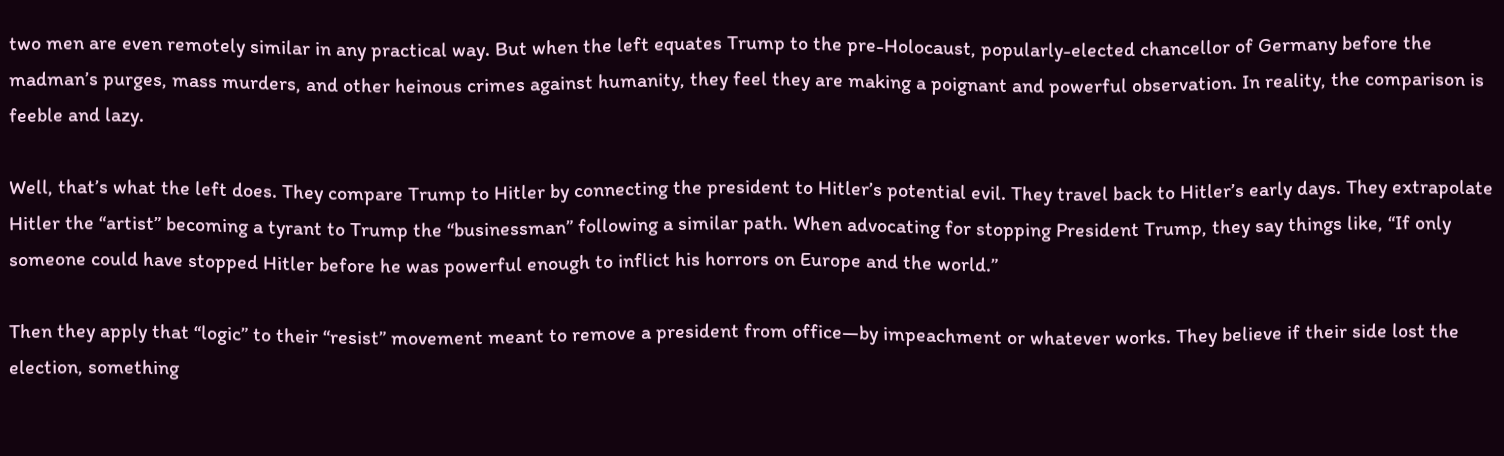two men are even remotely similar in any practical way. But when the left equates Trump to the pre-Holocaust, popularly-elected chancellor of Germany before the madman’s purges, mass murders, and other heinous crimes against humanity, they feel they are making a poignant and powerful observation. In reality, the comparison is feeble and lazy.

Well, that’s what the left does. They compare Trump to Hitler by connecting the president to Hitler’s potential evil. They travel back to Hitler’s early days. They extrapolate Hitler the “artist” becoming a tyrant to Trump the “businessman” following a similar path. When advocating for stopping President Trump, they say things like, “If only someone could have stopped Hitler before he was powerful enough to inflict his horrors on Europe and the world.”

Then they apply that “logic” to their “resist” movement meant to remove a president from office—by impeachment or whatever works. They believe if their side lost the election, something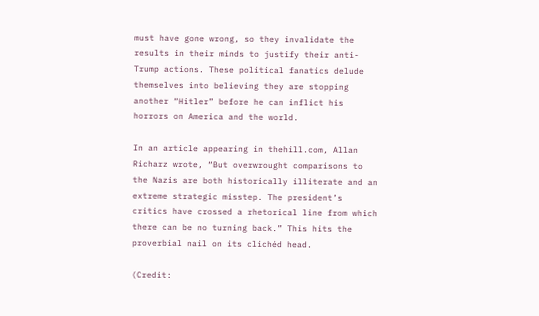must have gone wrong, so they invalidate the results in their minds to justify their anti-Trump actions. These political fanatics delude themselves into believing they are stopping another “Hitler” before he can inflict his horrors on America and the world.

In an article appearing in thehill.com, Allan Richarz wrote, “But overwrought comparisons to the Nazis are both historically illiterate and an extreme strategic misstep. The president’s critics have crossed a rhetorical line from which there can be no turning back.” This hits the proverbial nail on its clichéd head.

(Credit: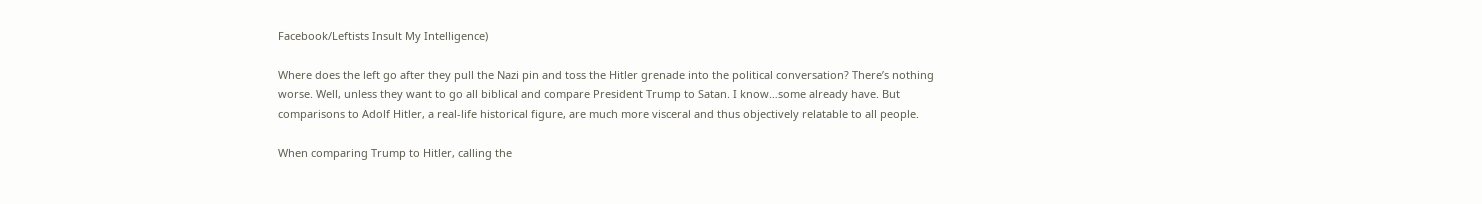Facebook/Leftists Insult My Intelligence)

Where does the left go after they pull the Nazi pin and toss the Hitler grenade into the political conversation? There’s nothing worse. Well, unless they want to go all biblical and compare President Trump to Satan. I know…some already have. But comparisons to Adolf Hitler, a real-life historical figure, are much more visceral and thus objectively relatable to all people.

When comparing Trump to Hitler, calling the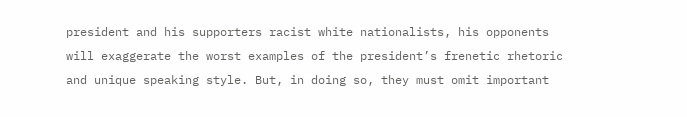president and his supporters racist white nationalists, his opponents will exaggerate the worst examples of the president’s frenetic rhetoric and unique speaking style. But, in doing so, they must omit important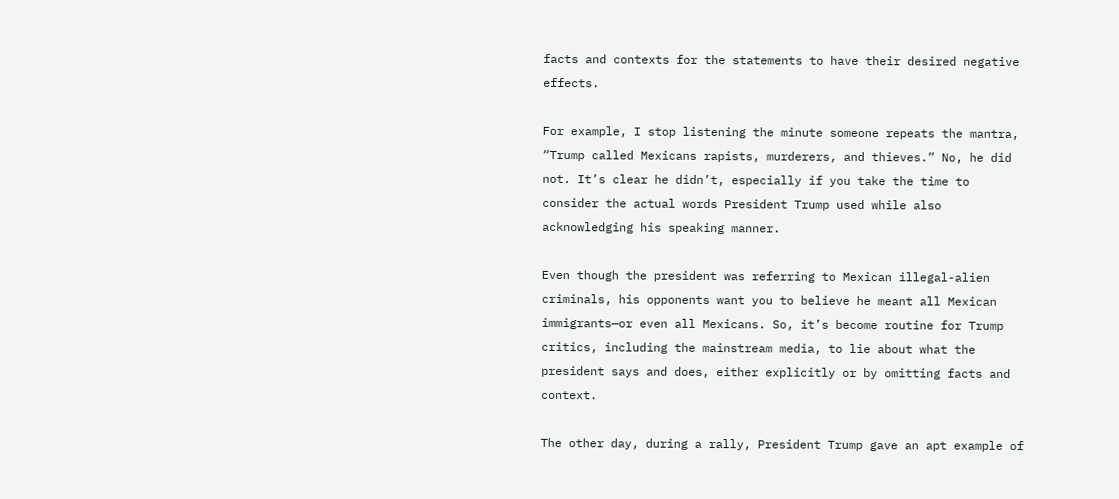facts and contexts for the statements to have their desired negative effects.

For example, I stop listening the minute someone repeats the mantra, “Trump called Mexicans rapists, murderers, and thieves.” No, he did not. It’s clear he didn’t, especially if you take the time to consider the actual words President Trump used while also acknowledging his speaking manner.

Even though the president was referring to Mexican illegal-alien criminals, his opponents want you to believe he meant all Mexican immigrants—or even all Mexicans. So, it’s become routine for Trump critics, including the mainstream media, to lie about what the president says and does, either explicitly or by omitting facts and context.

The other day, during a rally, President Trump gave an apt example of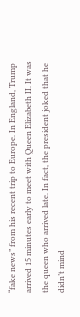“fake news” from his recent trip to Europe. In England, Trump arrived 15 minutes early to meet with Queen Elizabeth II. It was the queen who arrived late. In fact, the president joked that he didn’t mind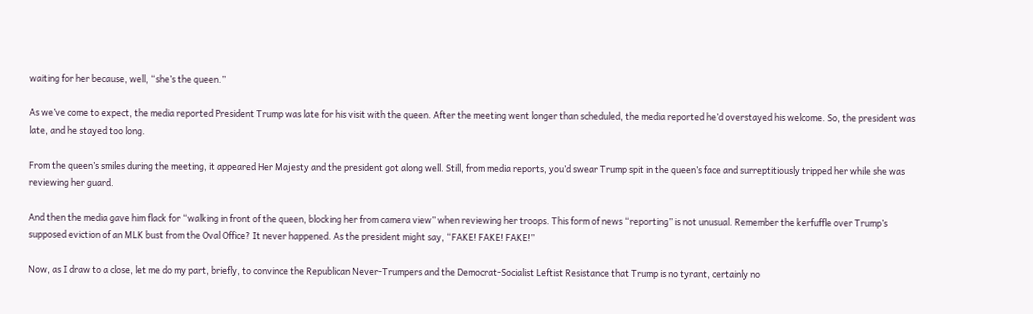waiting for her because, well, “she’s the queen.”

As we’ve come to expect, the media reported President Trump was late for his visit with the queen. After the meeting went longer than scheduled, the media reported he’d overstayed his welcome. So, the president was late, and he stayed too long.

From the queen’s smiles during the meeting, it appeared Her Majesty and the president got along well. Still, from media reports, you’d swear Trump spit in the queen’s face and surreptitiously tripped her while she was reviewing her guard.

And then the media gave him flack for “walking in front of the queen, blocking her from camera view” when reviewing her troops. This form of news “reporting” is not unusual. Remember the kerfuffle over Trump’s supposed eviction of an MLK bust from the Oval Office? It never happened. As the president might say, “FAKE! FAKE! FAKE!”

Now, as I draw to a close, let me do my part, briefly, to convince the Republican Never-Trumpers and the Democrat-Socialist Leftist Resistance that Trump is no tyrant, certainly no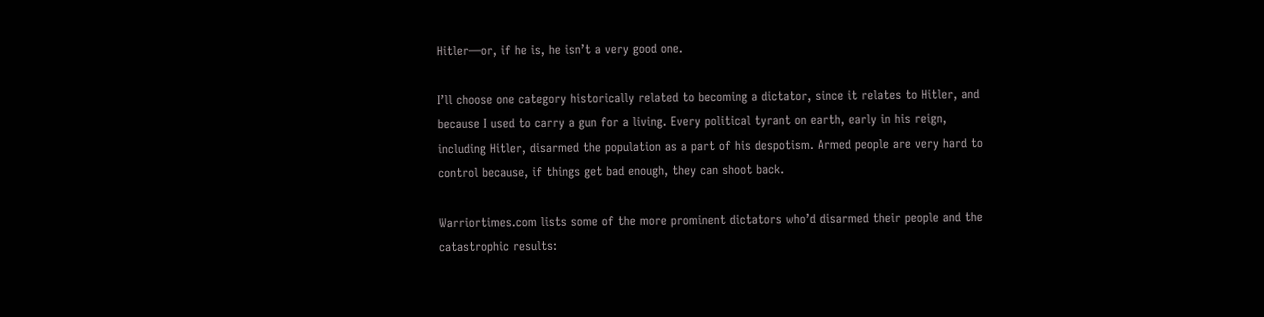Hitler—or, if he is, he isn’t a very good one.

I’ll choose one category historically related to becoming a dictator, since it relates to Hitler, and because I used to carry a gun for a living. Every political tyrant on earth, early in his reign, including Hitler, disarmed the population as a part of his despotism. Armed people are very hard to control because, if things get bad enough, they can shoot back.

Warriortimes.com lists some of the more prominent dictators who’d disarmed their people and the catastrophic results: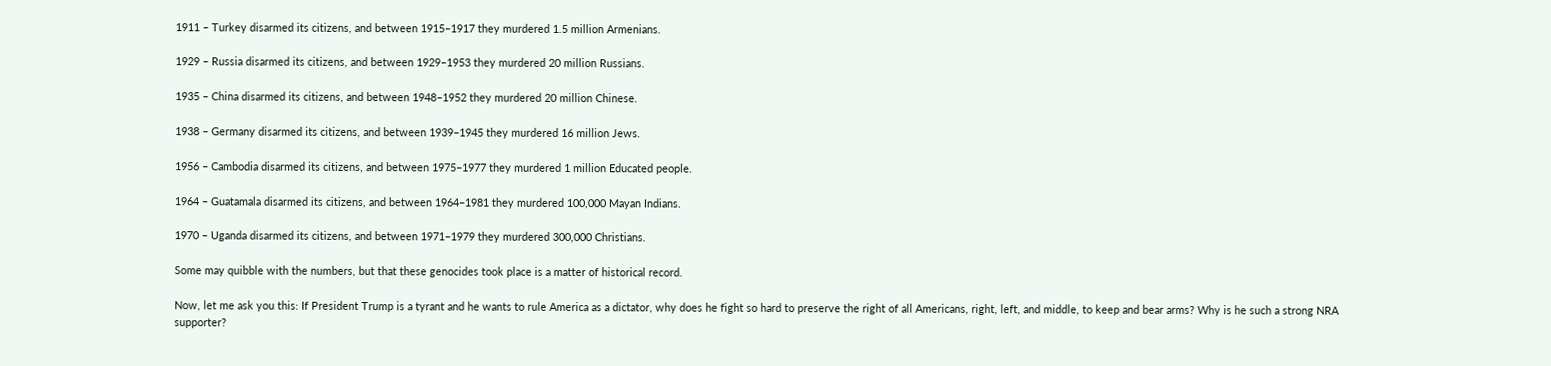1911 – Turkey disarmed its citizens, and between 1915–1917 they murdered 1.5 million Armenians.

1929 – Russia disarmed its citizens, and between 1929–1953 they murdered 20 million Russians.

1935 – China disarmed its citizens, and between 1948–1952 they murdered 20 million Chinese.

1938 – Germany disarmed its citizens, and between 1939–1945 they murdered 16 million Jews.

1956 – Cambodia disarmed its citizens, and between 1975–1977 they murdered 1 million Educated people.

1964 – Guatamala disarmed its citizens, and between 1964–1981 they murdered 100,000 Mayan Indians.

1970 – Uganda disarmed its citizens, and between 1971–1979 they murdered 300,000 Christians.

Some may quibble with the numbers, but that these genocides took place is a matter of historical record.

Now, let me ask you this: If President Trump is a tyrant and he wants to rule America as a dictator, why does he fight so hard to preserve the right of all Americans, right, left, and middle, to keep and bear arms? Why is he such a strong NRA supporter?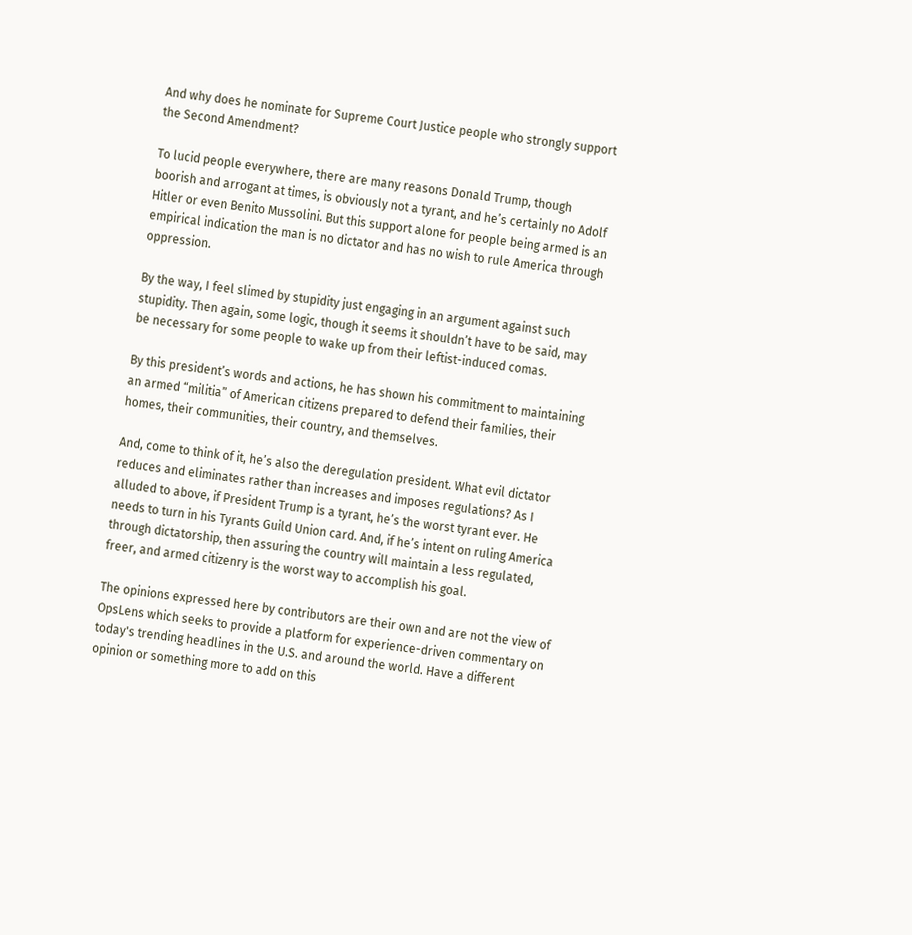And why does he nominate for Supreme Court Justice people who strongly support the Second Amendment?

To lucid people everywhere, there are many reasons Donald Trump, though boorish and arrogant at times, is obviously not a tyrant, and he’s certainly no Adolf Hitler or even Benito Mussolini. But this support alone for people being armed is an empirical indication the man is no dictator and has no wish to rule America through oppression.

By the way, I feel slimed by stupidity just engaging in an argument against such stupidity. Then again, some logic, though it seems it shouldn’t have to be said, may be necessary for some people to wake up from their leftist-induced comas.

By this president’s words and actions, he has shown his commitment to maintaining an armed “militia” of American citizens prepared to defend their families, their homes, their communities, their country, and themselves.

And, come to think of it, he’s also the deregulation president. What evil dictator reduces and eliminates rather than increases and imposes regulations? As I alluded to above, if President Trump is a tyrant, he’s the worst tyrant ever. He needs to turn in his Tyrants Guild Union card. And, if he’s intent on ruling America through dictatorship, then assuring the country will maintain a less regulated, freer, and armed citizenry is the worst way to accomplish his goal.

The opinions expressed here by contributors are their own and are not the view of OpsLens which seeks to provide a platform for experience-driven commentary on today's trending headlines in the U.S. and around the world. Have a different opinion or something more to add on this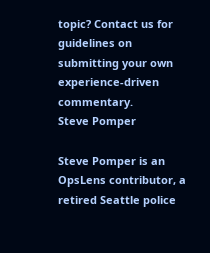topic? Contact us for guidelines on submitting your own experience-driven commentary.
Steve Pomper

Steve Pomper is an OpsLens contributor, a retired Seattle police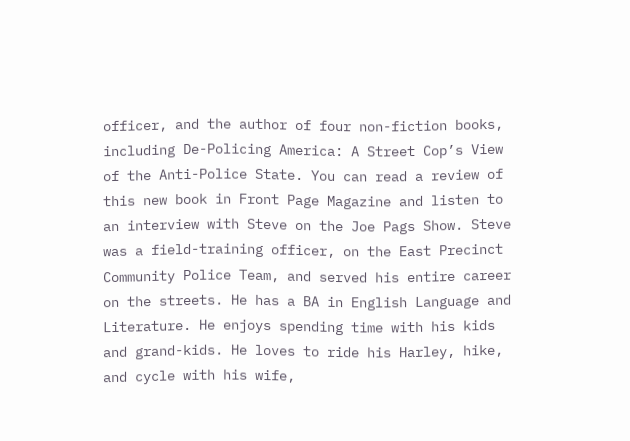officer, and the author of four non-fiction books, including De-Policing America: A Street Cop’s View of the Anti-Police State. You can read a review of this new book in Front Page Magazine and listen to an interview with Steve on the Joe Pags Show. Steve was a field-training officer, on the East Precinct Community Police Team, and served his entire career on the streets. He has a BA in English Language and Literature. He enjoys spending time with his kids and grand-kids. He loves to ride his Harley, hike, and cycle with his wife,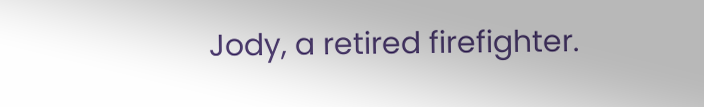Jody, a retired firefighter.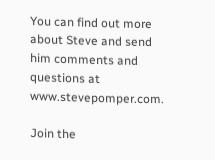You can find out more about Steve and send him comments and questions at www.stevepomper.com.

Join the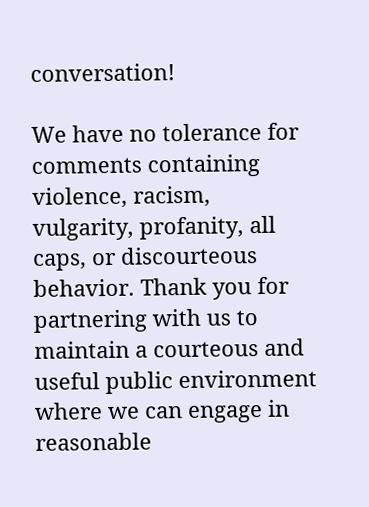conversation!

We have no tolerance for comments containing violence, racism, vulgarity, profanity, all caps, or discourteous behavior. Thank you for partnering with us to maintain a courteous and useful public environment where we can engage in reasonable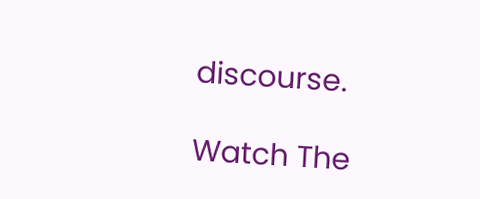discourse.

Watch The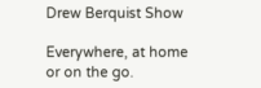Drew Berquist Show

Everywhere, at home or on the go.